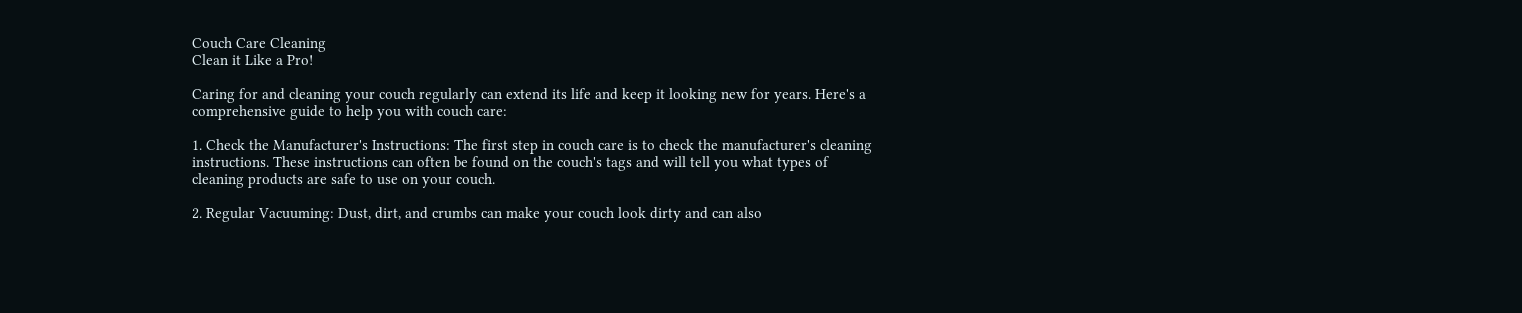Couch Care Cleaning
Clean it Like a Pro!

Caring for and cleaning your couch regularly can extend its life and keep it looking new for years. Here's a comprehensive guide to help you with couch care:

1. Check the Manufacturer's Instructions: The first step in couch care is to check the manufacturer's cleaning instructions. These instructions can often be found on the couch's tags and will tell you what types of cleaning products are safe to use on your couch.

2. Regular Vacuuming: Dust, dirt, and crumbs can make your couch look dirty and can also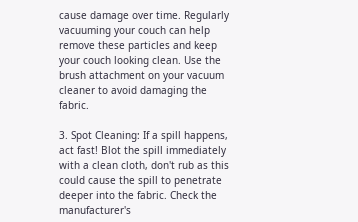cause damage over time. Regularly vacuuming your couch can help remove these particles and keep your couch looking clean. Use the brush attachment on your vacuum cleaner to avoid damaging the fabric.

3. Spot Cleaning: If a spill happens, act fast! Blot the spill immediately with a clean cloth, don't rub as this could cause the spill to penetrate deeper into the fabric. Check the manufacturer's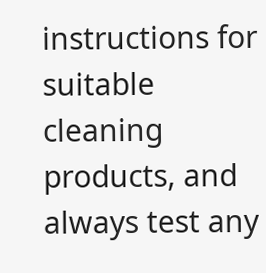instructions for suitable cleaning products, and always test any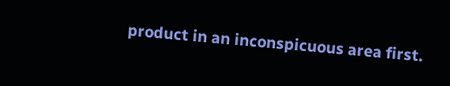product in an inconspicuous area first.